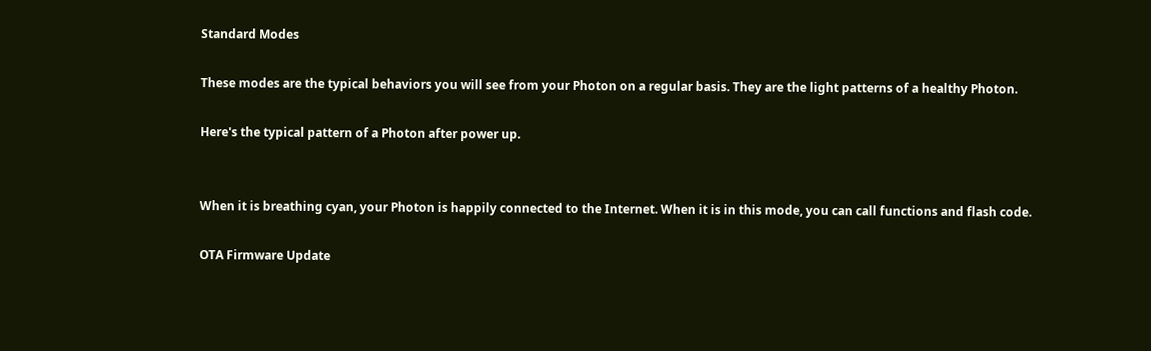Standard Modes

These modes are the typical behaviors you will see from your Photon on a regular basis. They are the light patterns of a healthy Photon.

Here's the typical pattern of a Photon after power up.


When it is breathing cyan, your Photon is happily connected to the Internet. When it is in this mode, you can call functions and flash code.

OTA Firmware Update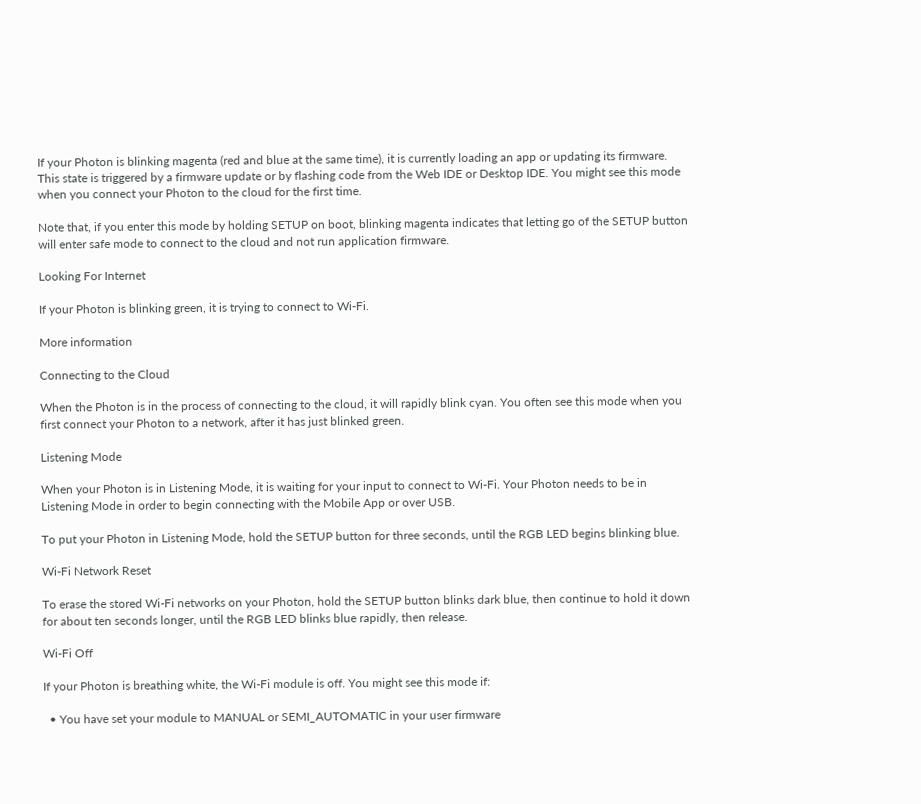If your Photon is blinking magenta (red and blue at the same time), it is currently loading an app or updating its firmware. This state is triggered by a firmware update or by flashing code from the Web IDE or Desktop IDE. You might see this mode when you connect your Photon to the cloud for the first time.

Note that, if you enter this mode by holding SETUP on boot, blinking magenta indicates that letting go of the SETUP button will enter safe mode to connect to the cloud and not run application firmware.

Looking For Internet

If your Photon is blinking green, it is trying to connect to Wi-Fi.

More information

Connecting to the Cloud

When the Photon is in the process of connecting to the cloud, it will rapidly blink cyan. You often see this mode when you first connect your Photon to a network, after it has just blinked green.

Listening Mode

When your Photon is in Listening Mode, it is waiting for your input to connect to Wi-Fi. Your Photon needs to be in Listening Mode in order to begin connecting with the Mobile App or over USB.

To put your Photon in Listening Mode, hold the SETUP button for three seconds, until the RGB LED begins blinking blue.

Wi-Fi Network Reset

To erase the stored Wi-Fi networks on your Photon, hold the SETUP button blinks dark blue, then continue to hold it down for about ten seconds longer, until the RGB LED blinks blue rapidly, then release.

Wi-Fi Off

If your Photon is breathing white, the Wi-Fi module is off. You might see this mode if:

  • You have set your module to MANUAL or SEMI_AUTOMATIC in your user firmware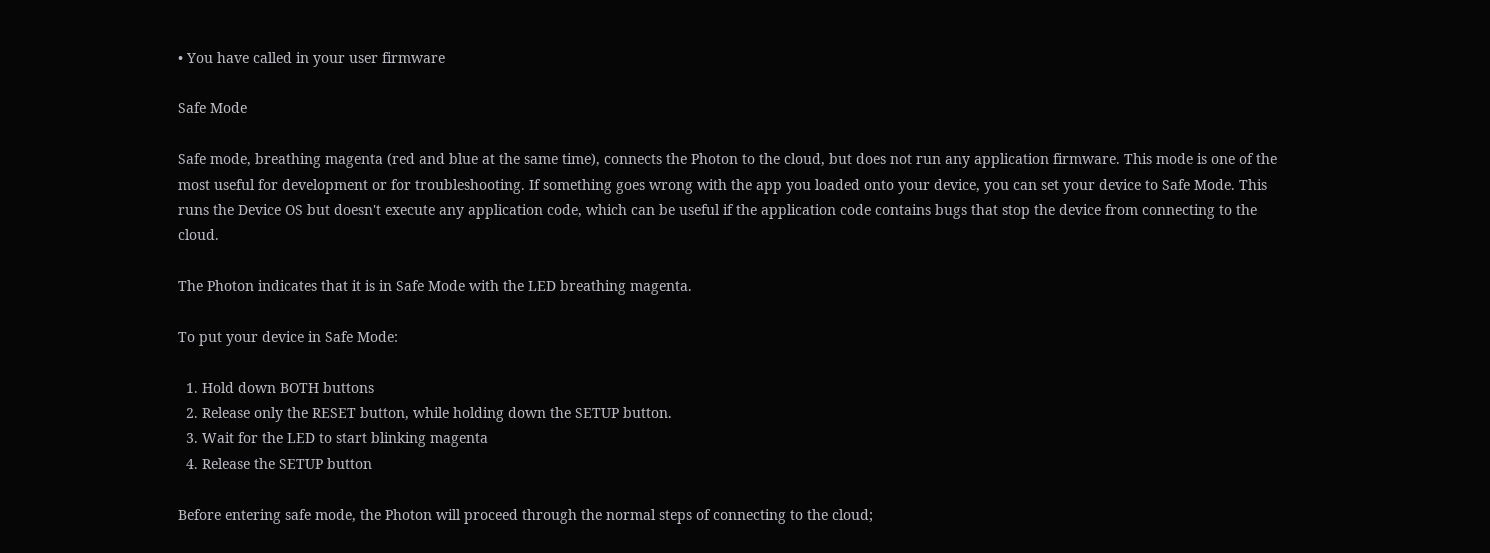• You have called in your user firmware

Safe Mode

Safe mode, breathing magenta (red and blue at the same time), connects the Photon to the cloud, but does not run any application firmware. This mode is one of the most useful for development or for troubleshooting. If something goes wrong with the app you loaded onto your device, you can set your device to Safe Mode. This runs the Device OS but doesn't execute any application code, which can be useful if the application code contains bugs that stop the device from connecting to the cloud.

The Photon indicates that it is in Safe Mode with the LED breathing magenta.

To put your device in Safe Mode:

  1. Hold down BOTH buttons
  2. Release only the RESET button, while holding down the SETUP button.
  3. Wait for the LED to start blinking magenta
  4. Release the SETUP button

Before entering safe mode, the Photon will proceed through the normal steps of connecting to the cloud;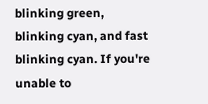blinking green, blinking cyan, and fast blinking cyan. If you're unable to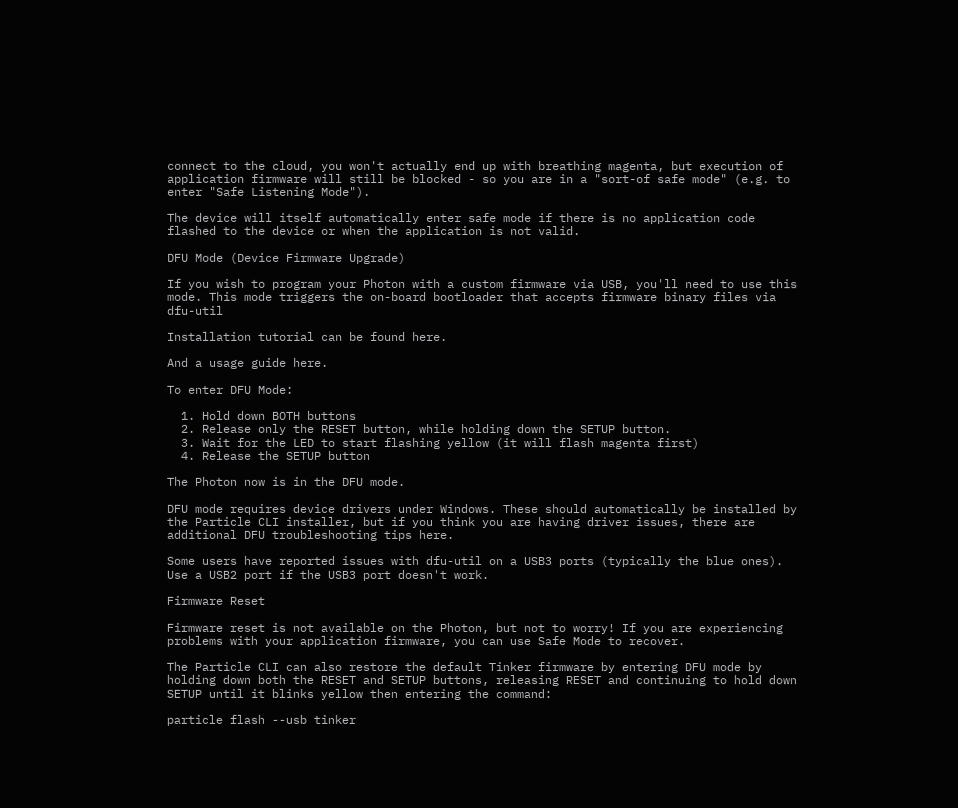connect to the cloud, you won't actually end up with breathing magenta, but execution of application firmware will still be blocked - so you are in a "sort-of safe mode" (e.g. to enter "Safe Listening Mode").

The device will itself automatically enter safe mode if there is no application code flashed to the device or when the application is not valid.

DFU Mode (Device Firmware Upgrade)

If you wish to program your Photon with a custom firmware via USB, you'll need to use this mode. This mode triggers the on-board bootloader that accepts firmware binary files via dfu-util

Installation tutorial can be found here.

And a usage guide here.

To enter DFU Mode:

  1. Hold down BOTH buttons
  2. Release only the RESET button, while holding down the SETUP button.
  3. Wait for the LED to start flashing yellow (it will flash magenta first)
  4. Release the SETUP button

The Photon now is in the DFU mode.

DFU mode requires device drivers under Windows. These should automatically be installed by the Particle CLI installer, but if you think you are having driver issues, there are additional DFU troubleshooting tips here.

Some users have reported issues with dfu-util on a USB3 ports (typically the blue ones). Use a USB2 port if the USB3 port doesn't work.

Firmware Reset

Firmware reset is not available on the Photon, but not to worry! If you are experiencing problems with your application firmware, you can use Safe Mode to recover.

The Particle CLI can also restore the default Tinker firmware by entering DFU mode by holding down both the RESET and SETUP buttons, releasing RESET and continuing to hold down SETUP until it blinks yellow then entering the command:

particle flash --usb tinker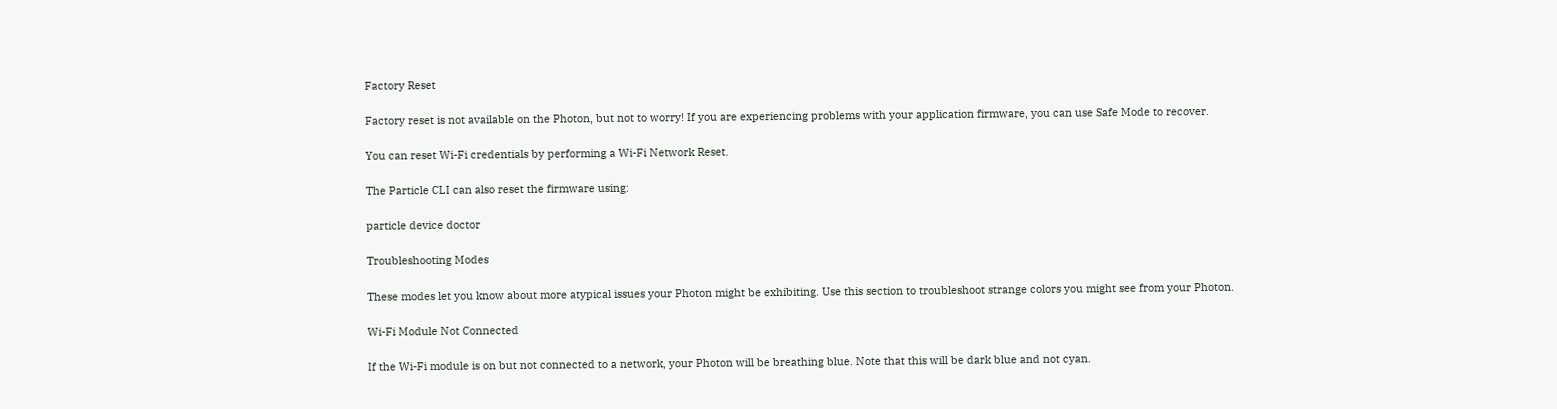Factory Reset

Factory reset is not available on the Photon, but not to worry! If you are experiencing problems with your application firmware, you can use Safe Mode to recover.

You can reset Wi-Fi credentials by performing a Wi-Fi Network Reset.

The Particle CLI can also reset the firmware using:

particle device doctor

Troubleshooting Modes

These modes let you know about more atypical issues your Photon might be exhibiting. Use this section to troubleshoot strange colors you might see from your Photon.

Wi-Fi Module Not Connected

If the Wi-Fi module is on but not connected to a network, your Photon will be breathing blue. Note that this will be dark blue and not cyan.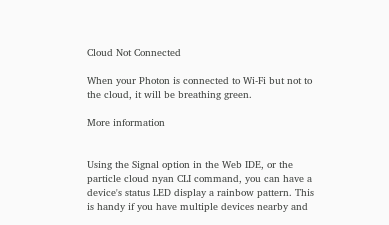Cloud Not Connected

When your Photon is connected to Wi-Fi but not to the cloud, it will be breathing green.

More information


Using the Signal option in the Web IDE, or the particle cloud nyan CLI command, you can have a device's status LED display a rainbow pattern. This is handy if you have multiple devices nearby and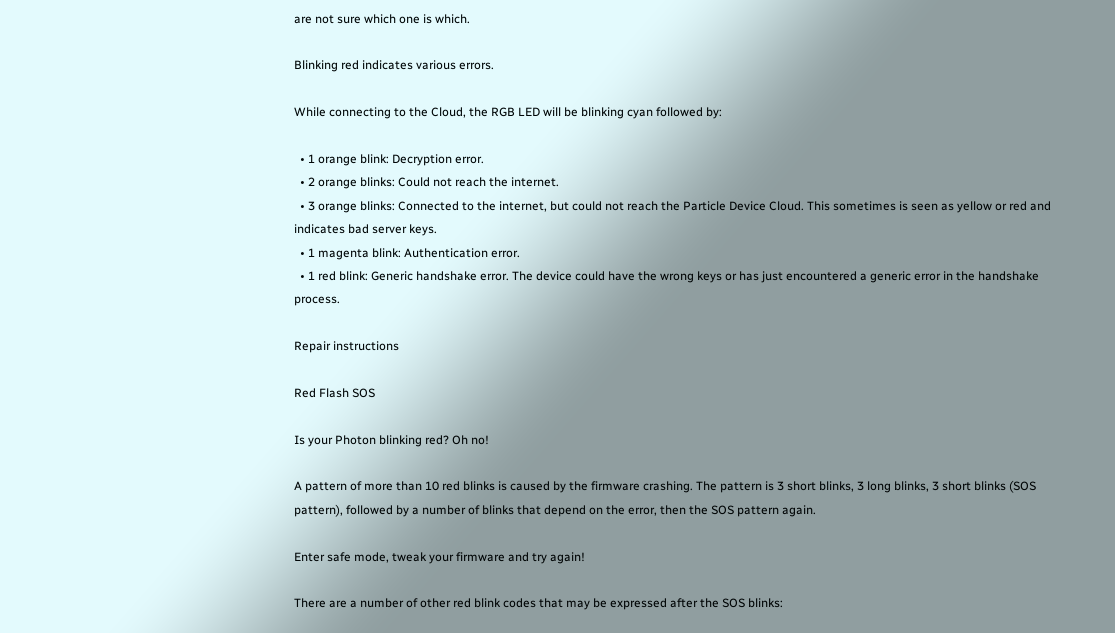are not sure which one is which.

Blinking red indicates various errors.

While connecting to the Cloud, the RGB LED will be blinking cyan followed by:

  • 1 orange blink: Decryption error.
  • 2 orange blinks: Could not reach the internet.
  • 3 orange blinks: Connected to the internet, but could not reach the Particle Device Cloud. This sometimes is seen as yellow or red and indicates bad server keys.
  • 1 magenta blink: Authentication error.
  • 1 red blink: Generic handshake error. The device could have the wrong keys or has just encountered a generic error in the handshake process.

Repair instructions

Red Flash SOS

Is your Photon blinking red? Oh no!

A pattern of more than 10 red blinks is caused by the firmware crashing. The pattern is 3 short blinks, 3 long blinks, 3 short blinks (SOS pattern), followed by a number of blinks that depend on the error, then the SOS pattern again.

Enter safe mode, tweak your firmware and try again!

There are a number of other red blink codes that may be expressed after the SOS blinks: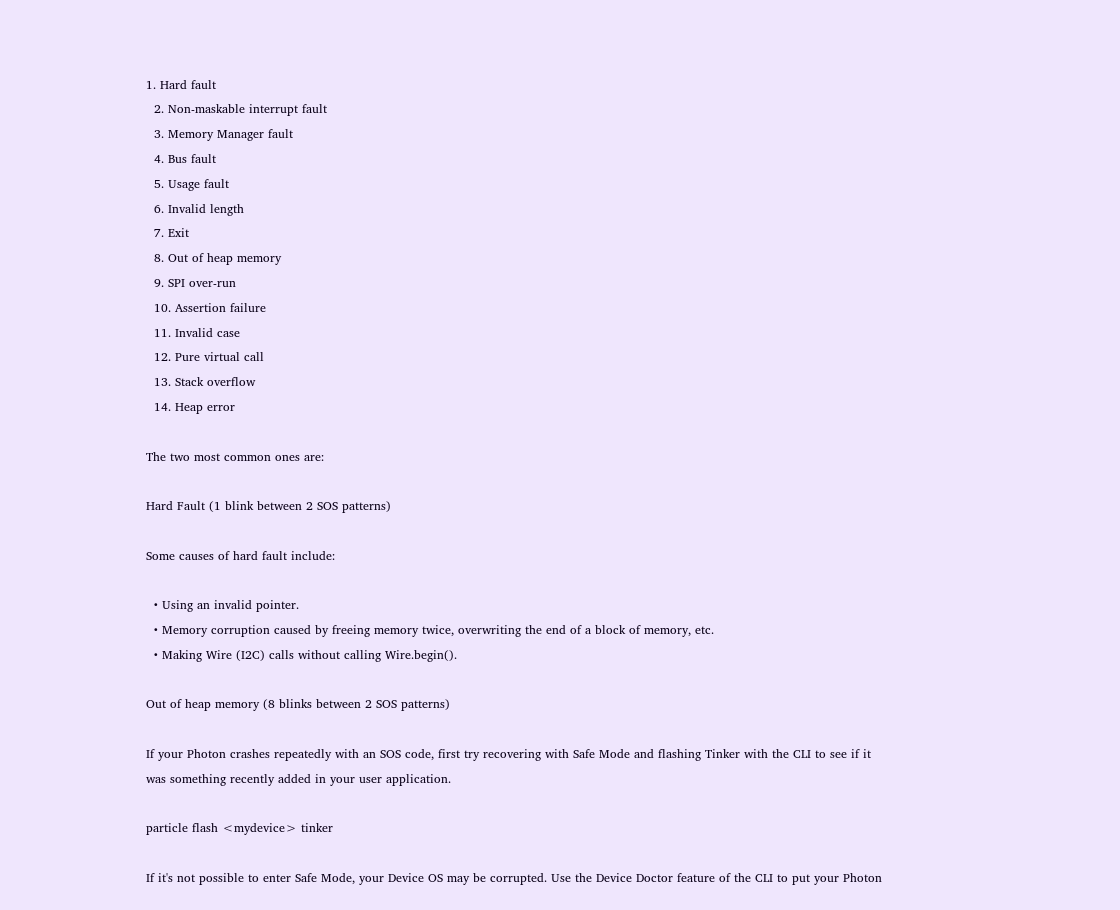1. Hard fault
  2. Non-maskable interrupt fault
  3. Memory Manager fault
  4. Bus fault
  5. Usage fault
  6. Invalid length
  7. Exit
  8. Out of heap memory
  9. SPI over-run
  10. Assertion failure
  11. Invalid case
  12. Pure virtual call
  13. Stack overflow
  14. Heap error

The two most common ones are:

Hard Fault (1 blink between 2 SOS patterns)

Some causes of hard fault include:

  • Using an invalid pointer.
  • Memory corruption caused by freeing memory twice, overwriting the end of a block of memory, etc.
  • Making Wire (I2C) calls without calling Wire.begin().

Out of heap memory (8 blinks between 2 SOS patterns)

If your Photon crashes repeatedly with an SOS code, first try recovering with Safe Mode and flashing Tinker with the CLI to see if it was something recently added in your user application.

particle flash <mydevice> tinker

If it's not possible to enter Safe Mode, your Device OS may be corrupted. Use the Device Doctor feature of the CLI to put your Photon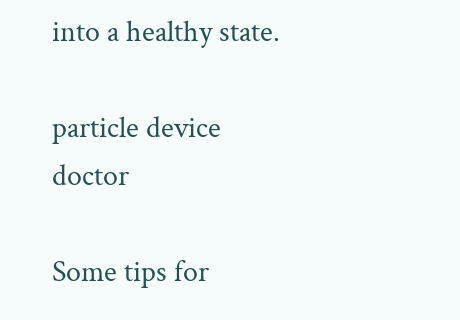into a healthy state.

particle device doctor

Some tips for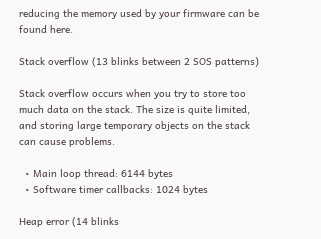reducing the memory used by your firmware can be found here.

Stack overflow (13 blinks between 2 SOS patterns)

Stack overflow occurs when you try to store too much data on the stack. The size is quite limited, and storing large temporary objects on the stack can cause problems.

  • Main loop thread: 6144 bytes
  • Software timer callbacks: 1024 bytes

Heap error (14 blinks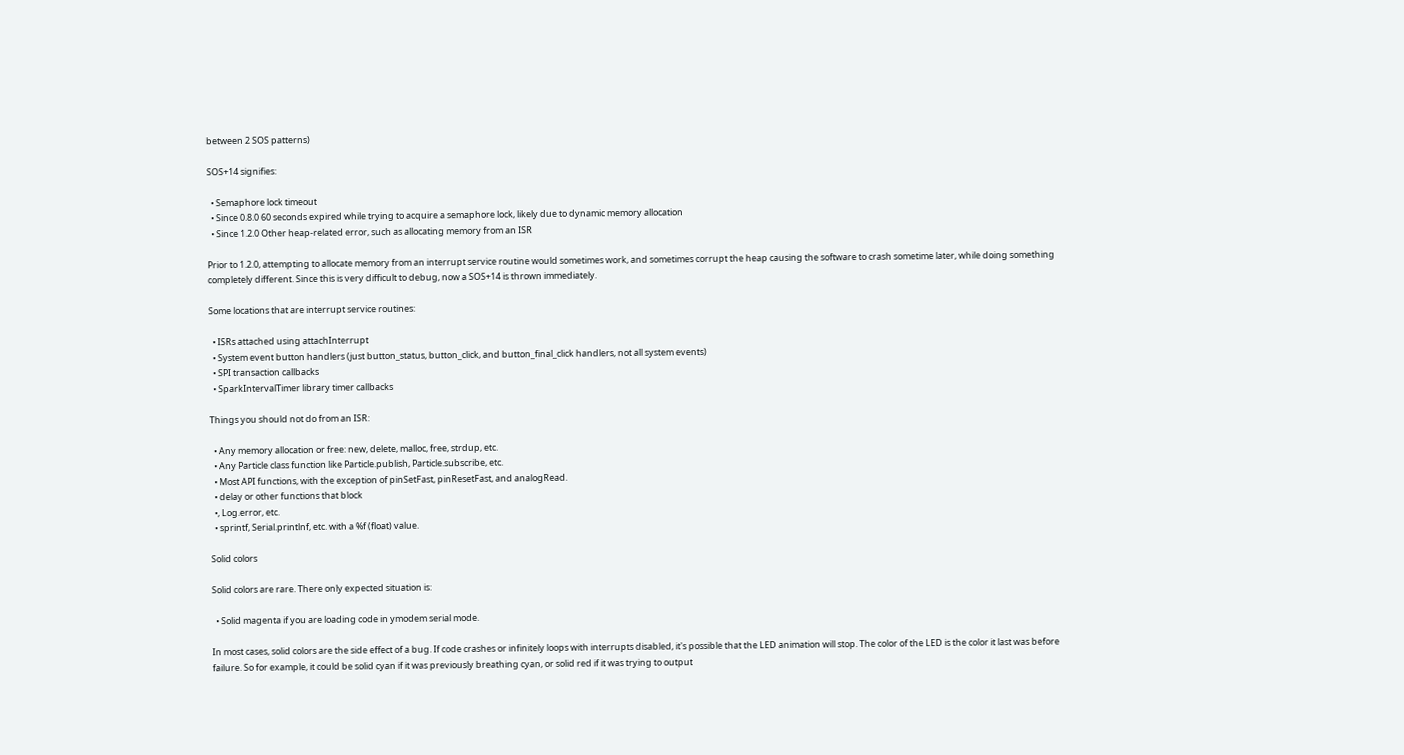between 2 SOS patterns)

SOS+14 signifies:

  • Semaphore lock timeout
  • Since 0.8.0 60 seconds expired while trying to acquire a semaphore lock, likely due to dynamic memory allocation
  • Since 1.2.0 Other heap-related error, such as allocating memory from an ISR

Prior to 1.2.0, attempting to allocate memory from an interrupt service routine would sometimes work, and sometimes corrupt the heap causing the software to crash sometime later, while doing something completely different. Since this is very difficult to debug, now a SOS+14 is thrown immediately.

Some locations that are interrupt service routines:

  • ISRs attached using attachInterrupt
  • System event button handlers (just button_status, button_click, and button_final_click handlers, not all system events)
  • SPI transaction callbacks
  • SparkIntervalTimer library timer callbacks

Things you should not do from an ISR:

  • Any memory allocation or free: new, delete, malloc, free, strdup, etc.
  • Any Particle class function like Particle.publish, Particle.subscribe, etc.
  • Most API functions, with the exception of pinSetFast, pinResetFast, and analogRead.
  • delay or other functions that block
  •, Log.error, etc.
  • sprintf, Serial.printlnf, etc. with a %f (float) value.

Solid colors

Solid colors are rare. There only expected situation is:

  • Solid magenta if you are loading code in ymodem serial mode.

In most cases, solid colors are the side effect of a bug. If code crashes or infinitely loops with interrupts disabled, it's possible that the LED animation will stop. The color of the LED is the color it last was before failure. So for example, it could be solid cyan if it was previously breathing cyan, or solid red if it was trying to output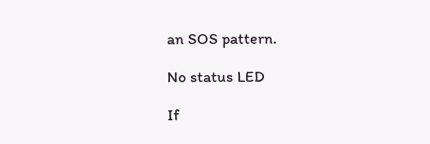an SOS pattern.

No status LED

If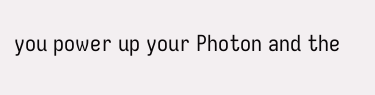you power up your Photon and the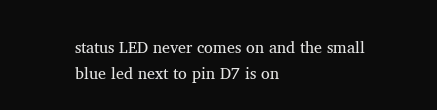status LED never comes on and the small blue led next to pin D7 is on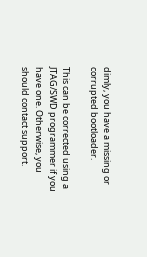dimly, you have a missing or corrupted bootloader.

This can be corrected using a JTAG/SWD programmer if you have one. Otherwise, you should contact support.